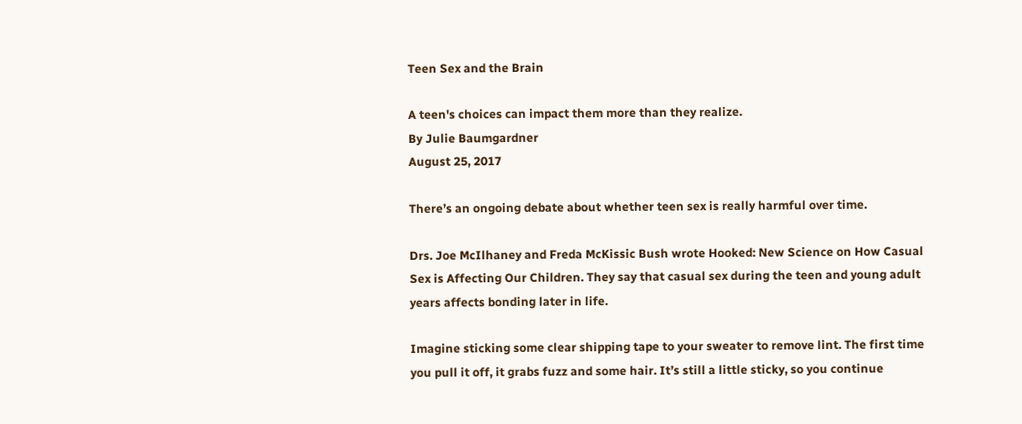Teen Sex and the Brain

A teen's choices can impact them more than they realize.
By Julie Baumgardner
August 25, 2017

There’s an ongoing debate about whether teen sex is really harmful over time.

Drs. Joe McIlhaney and Freda McKissic Bush wrote Hooked: New Science on How Casual Sex is Affecting Our Children. They say that casual sex during the teen and young adult years affects bonding later in life.

Imagine sticking some clear shipping tape to your sweater to remove lint. The first time you pull it off, it grabs fuzz and some hair. It’s still a little sticky, so you continue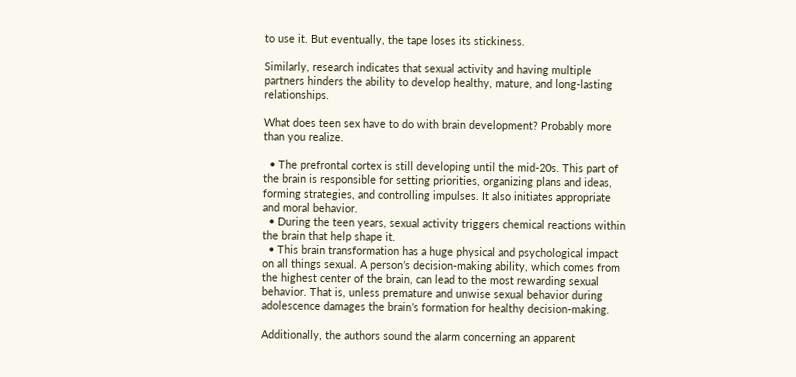to use it. But eventually, the tape loses its stickiness.

Similarly, research indicates that sexual activity and having multiple partners hinders the ability to develop healthy, mature, and long-lasting relationships.

What does teen sex have to do with brain development? Probably more than you realize.

  • The prefrontal cortex is still developing until the mid-20s. This part of the brain is responsible for setting priorities, organizing plans and ideas, forming strategies, and controlling impulses. It also initiates appropriate and moral behavior.
  • During the teen years, sexual activity triggers chemical reactions within the brain that help shape it.
  • This brain transformation has a huge physical and psychological impact on all things sexual. A person’s decision-making ability, which comes from the highest center of the brain, can lead to the most rewarding sexual behavior. That is, unless premature and unwise sexual behavior during adolescence damages the brain’s formation for healthy decision-making.

Additionally, the authors sound the alarm concerning an apparent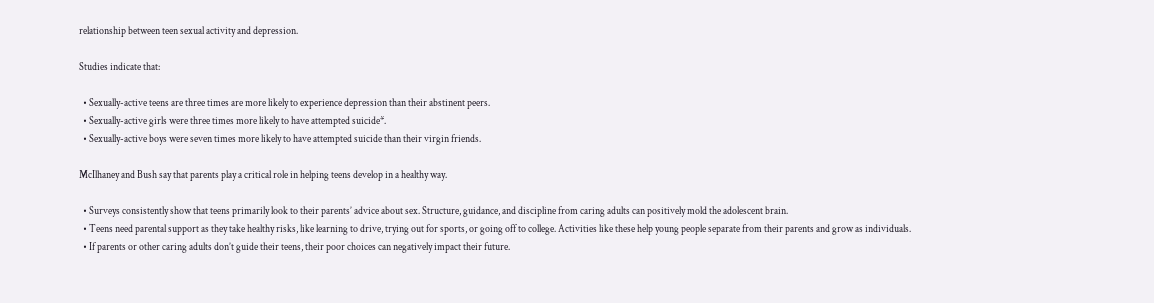relationship between teen sexual activity and depression.

Studies indicate that:

  • Sexually-active teens are three times are more likely to experience depression than their abstinent peers.
  • Sexually-active girls were three times more likely to have attempted suicide*.
  • Sexually-active boys were seven times more likely to have attempted suicide than their virgin friends.

McIlhaney and Bush say that parents play a critical role in helping teens develop in a healthy way.

  • Surveys consistently show that teens primarily look to their parents’ advice about sex. Structure, guidance, and discipline from caring adults can positively mold the adolescent brain.
  • Teens need parental support as they take healthy risks, like learning to drive, trying out for sports, or going off to college. Activities like these help young people separate from their parents and grow as individuals.
  • If parents or other caring adults don’t guide their teens, their poor choices can negatively impact their future.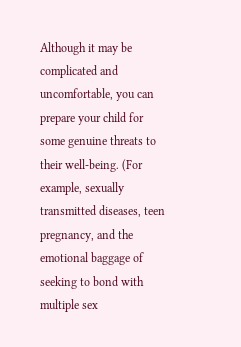Although it may be complicated and uncomfortable, you can prepare your child for some genuine threats to their well-being. (For example, sexually transmitted diseases, teen pregnancy, and the emotional baggage of seeking to bond with multiple sex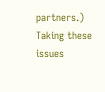partners.) Taking these issues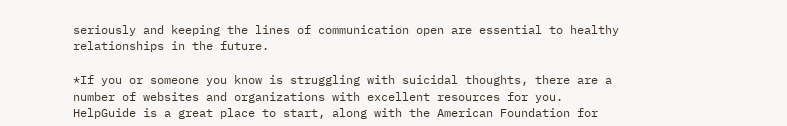seriously and keeping the lines of communication open are essential to healthy relationships in the future.

*If you or someone you know is struggling with suicidal thoughts, there are a number of websites and organizations with excellent resources for you. HelpGuide is a great place to start, along with the American Foundation for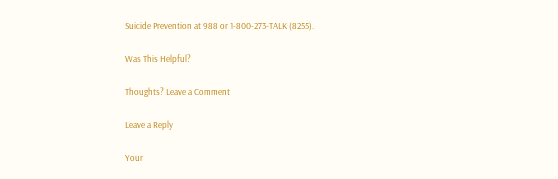Suicide Prevention at 988 or 1-800-273-TALK (8255).

Was This Helpful?

Thoughts? Leave a Comment

Leave a Reply

Your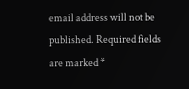email address will not be published. Required fields are marked *